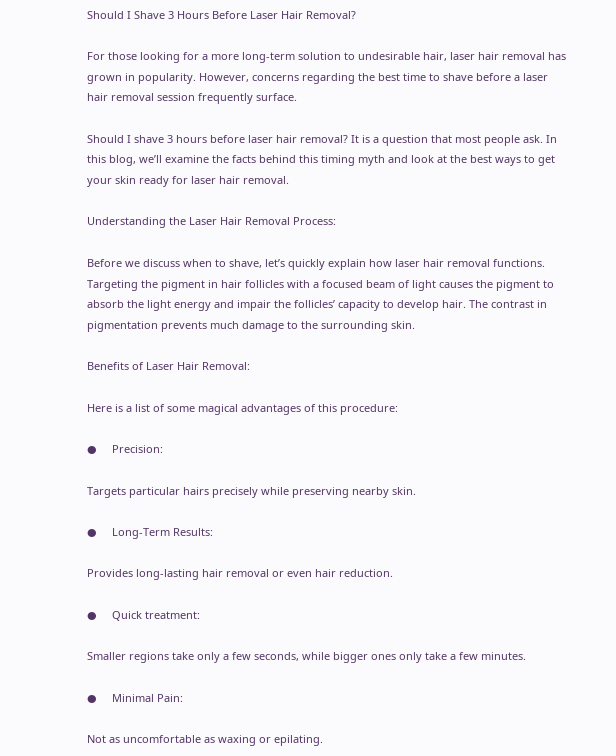Should I Shave 3 Hours Before Laser Hair Removal?

For those looking for a more long-term solution to undesirable hair, laser hair removal has grown in popularity. However, concerns regarding the best time to shave before a laser hair removal session frequently surface.

Should I shave 3 hours before laser hair removal? It is a question that most people ask. In this blog, we’ll examine the facts behind this timing myth and look at the best ways to get your skin ready for laser hair removal.

Understanding the Laser Hair Removal Process:

Before we discuss when to shave, let’s quickly explain how laser hair removal functions. Targeting the pigment in hair follicles with a focused beam of light causes the pigment to absorb the light energy and impair the follicles’ capacity to develop hair. The contrast in pigmentation prevents much damage to the surrounding skin.

Benefits of Laser Hair Removal:

Here is a list of some magical advantages of this procedure:

●     Precision:

Targets particular hairs precisely while preserving nearby skin.

●     Long-Term Results:

Provides long-lasting hair removal or even hair reduction.

●     Quick treatment:

Smaller regions take only a few seconds, while bigger ones only take a few minutes.

●     Minimal Pain:

Not as uncomfortable as waxing or epilating.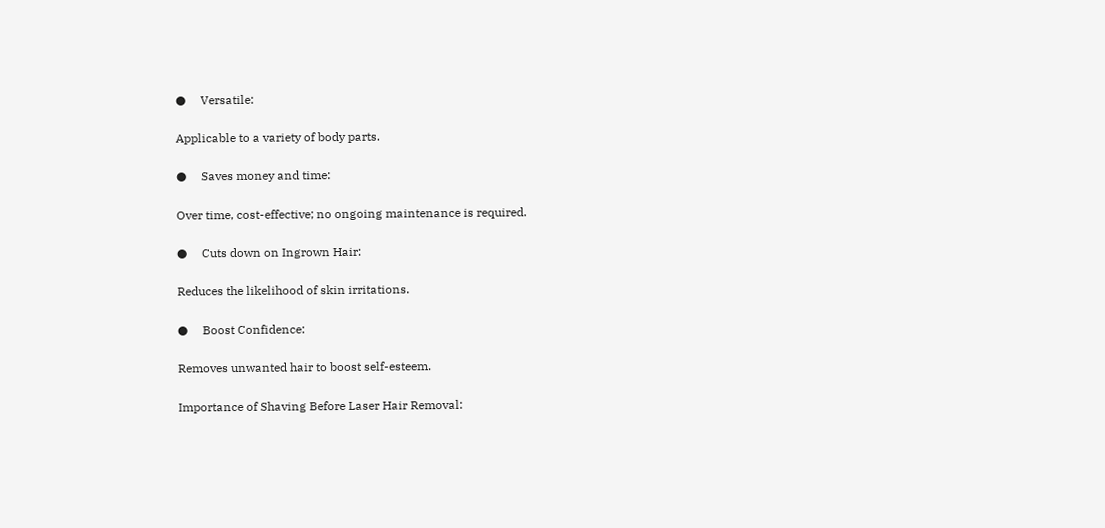●     Versatile:

Applicable to a variety of body parts.

●     Saves money and time:

Over time, cost-effective; no ongoing maintenance is required.

●     Cuts down on Ingrown Hair:

Reduces the likelihood of skin irritations.

●     Boost Confidence:

Removes unwanted hair to boost self-esteem.

Importance of Shaving Before Laser Hair Removal: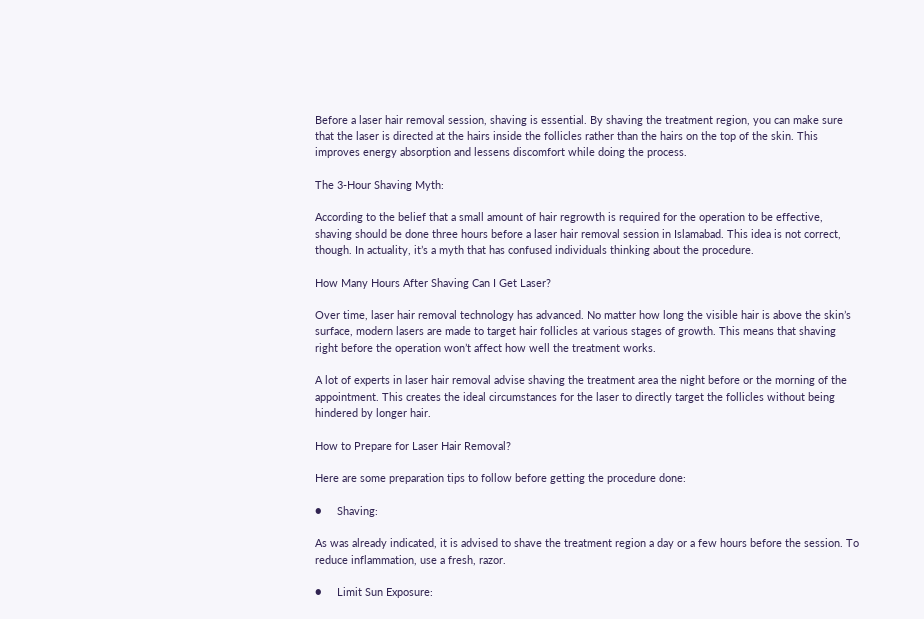Before a laser hair removal session, shaving is essential. By shaving the treatment region, you can make sure that the laser is directed at the hairs inside the follicles rather than the hairs on the top of the skin. This improves energy absorption and lessens discomfort while doing the process.

The 3-Hour Shaving Myth:

According to the belief that a small amount of hair regrowth is required for the operation to be effective, shaving should be done three hours before a laser hair removal session in Islamabad. This idea is not correct, though. In actuality, it’s a myth that has confused individuals thinking about the procedure.

How Many Hours After Shaving Can I Get Laser?

Over time, laser hair removal technology has advanced. No matter how long the visible hair is above the skin’s surface, modern lasers are made to target hair follicles at various stages of growth. This means that shaving right before the operation won’t affect how well the treatment works.

A lot of experts in laser hair removal advise shaving the treatment area the night before or the morning of the appointment. This creates the ideal circumstances for the laser to directly target the follicles without being hindered by longer hair.

How to Prepare for Laser Hair Removal?

Here are some preparation tips to follow before getting the procedure done:

●     Shaving:

As was already indicated, it is advised to shave the treatment region a day or a few hours before the session. To reduce inflammation, use a fresh, razor.

●     Limit Sun Exposure: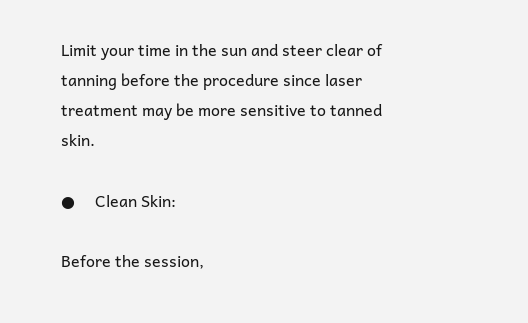Limit your time in the sun and steer clear of tanning before the procedure since laser treatment may be more sensitive to tanned skin.

●     Clean Skin:

Before the session,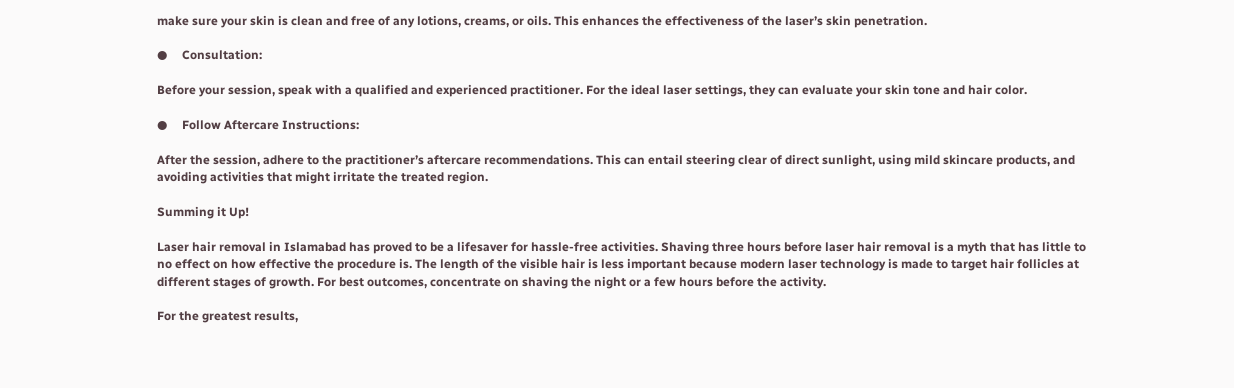make sure your skin is clean and free of any lotions, creams, or oils. This enhances the effectiveness of the laser’s skin penetration.

●     Consultation:

Before your session, speak with a qualified and experienced practitioner. For the ideal laser settings, they can evaluate your skin tone and hair color.

●     Follow Aftercare Instructions:

After the session, adhere to the practitioner’s aftercare recommendations. This can entail steering clear of direct sunlight, using mild skincare products, and avoiding activities that might irritate the treated region.

Summing it Up!

Laser hair removal in Islamabad has proved to be a lifesaver for hassle-free activities. Shaving three hours before laser hair removal is a myth that has little to no effect on how effective the procedure is. The length of the visible hair is less important because modern laser technology is made to target hair follicles at different stages of growth. For best outcomes, concentrate on shaving the night or a few hours before the activity.

For the greatest results,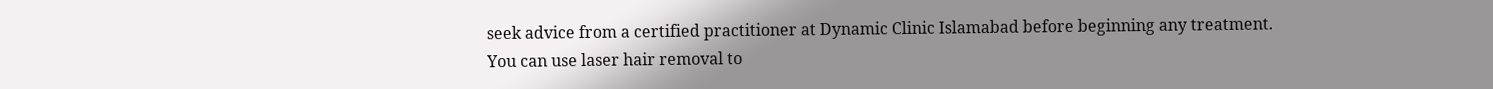seek advice from a certified practitioner at Dynamic Clinic Islamabad before beginning any treatment. You can use laser hair removal to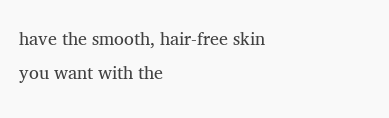have the smooth, hair-free skin you want with the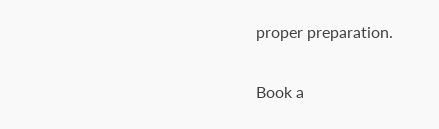proper preparation.

Book a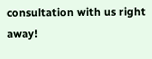consultation with us right away!